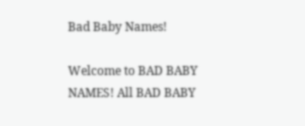Bad Baby Names!

Welcome to BAD BABY NAMES! All BAD BABY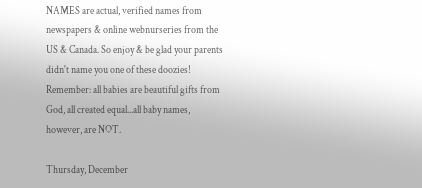NAMES are actual, verified names from newspapers & online webnurseries from the US & Canada. So enjoy & be glad your parents didn't name you one of these doozies! Remember: all babies are beautiful gifts from God, all created equal...all baby names, however, are NOT.

Thursday, December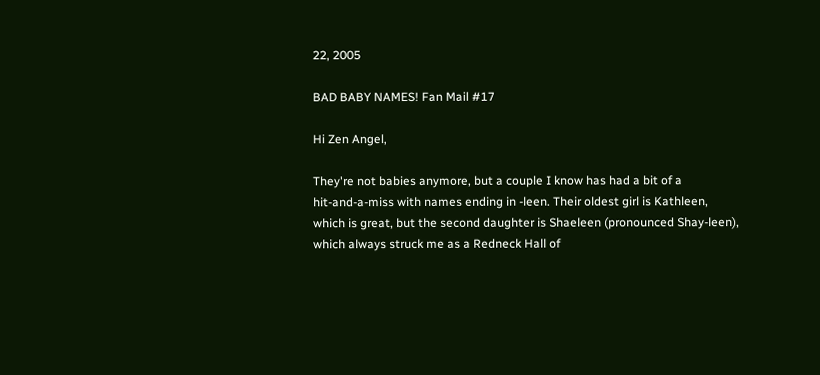22, 2005

BAD BABY NAMES! Fan Mail #17

Hi Zen Angel,

They're not babies anymore, but a couple I know has had a bit of a
hit-and-a-miss with names ending in -leen. Their oldest girl is Kathleen,
which is great, but the second daughter is Shaeleen (pronounced Shay-leen),
which always struck me as a Redneck Hall of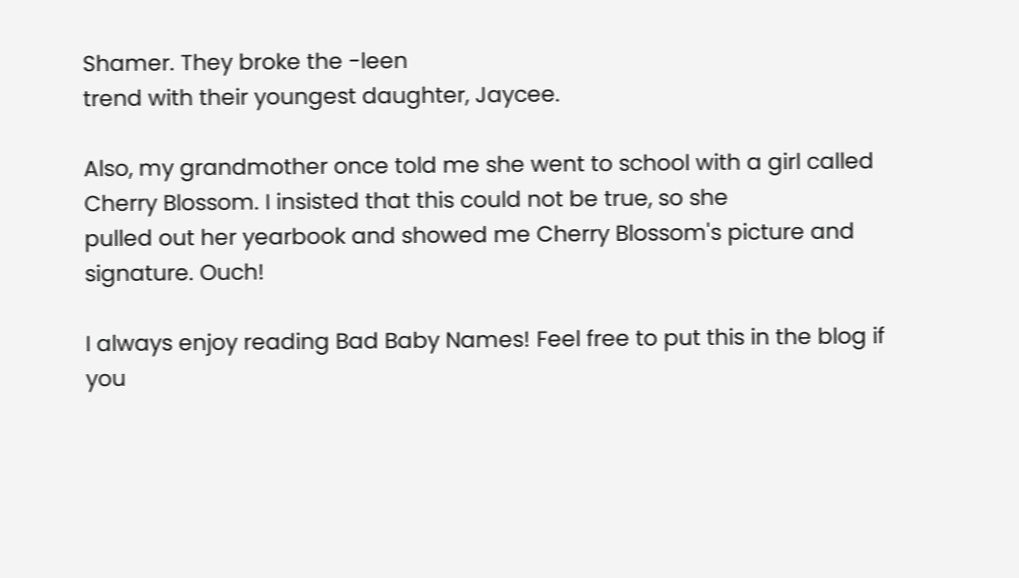Shamer. They broke the -leen
trend with their youngest daughter, Jaycee.

Also, my grandmother once told me she went to school with a girl called
Cherry Blossom. I insisted that this could not be true, so she
pulled out her yearbook and showed me Cherry Blossom's picture and
signature. Ouch!

I always enjoy reading Bad Baby Names! Feel free to put this in the blog if
you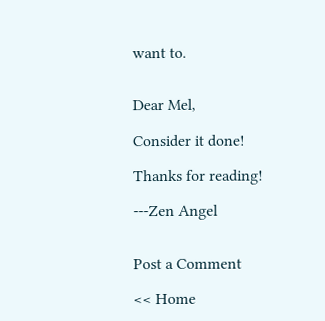want to.


Dear Mel,

Consider it done!

Thanks for reading!

---Zen Angel


Post a Comment

<< Home